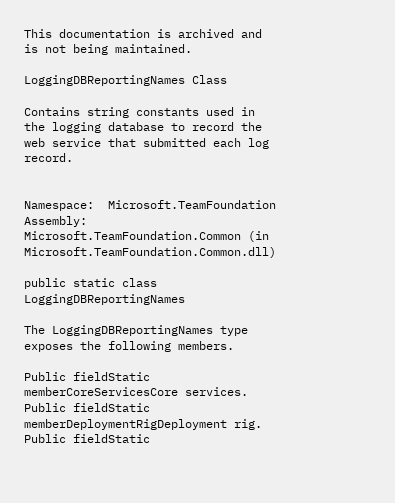This documentation is archived and is not being maintained.

LoggingDBReportingNames Class

Contains string constants used in the logging database to record the web service that submitted each log record.


Namespace:  Microsoft.TeamFoundation
Assembly:  Microsoft.TeamFoundation.Common (in Microsoft.TeamFoundation.Common.dll)

public static class LoggingDBReportingNames

The LoggingDBReportingNames type exposes the following members.

Public fieldStatic memberCoreServicesCore services.
Public fieldStatic memberDeploymentRigDeployment rig.
Public fieldStatic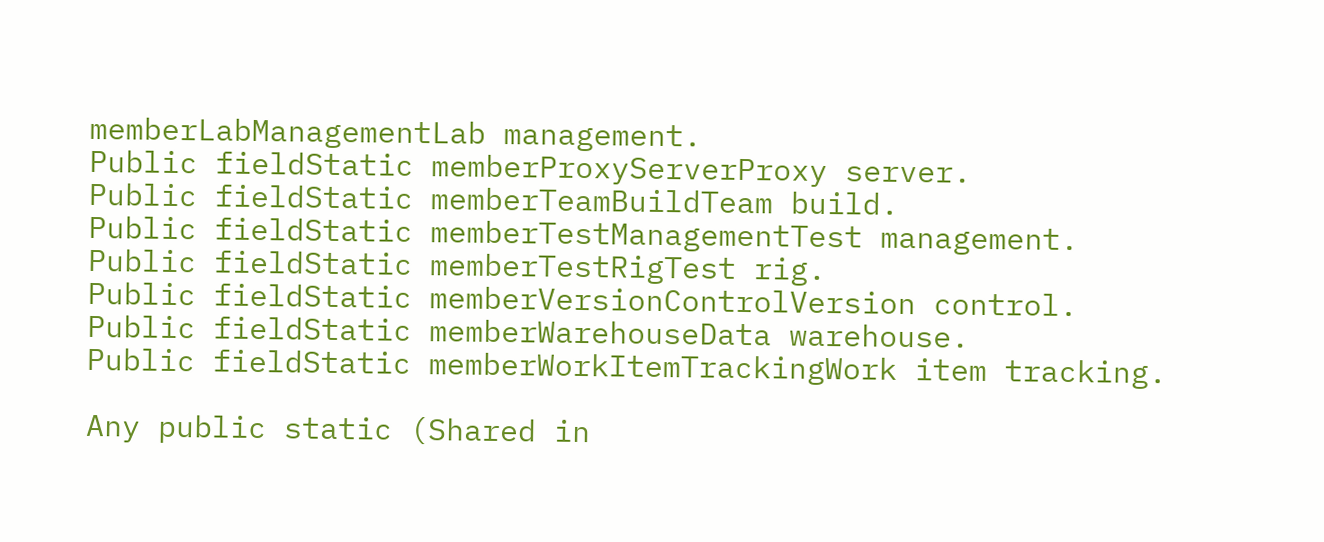memberLabManagementLab management.
Public fieldStatic memberProxyServerProxy server.
Public fieldStatic memberTeamBuildTeam build.
Public fieldStatic memberTestManagementTest management.
Public fieldStatic memberTestRigTest rig.
Public fieldStatic memberVersionControlVersion control.
Public fieldStatic memberWarehouseData warehouse.
Public fieldStatic memberWorkItemTrackingWork item tracking.

Any public static (Shared in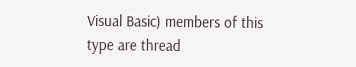Visual Basic) members of this type are thread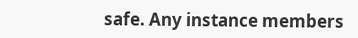safe. Any instance members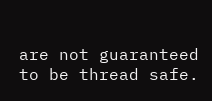are not guaranteed to be thread safe.